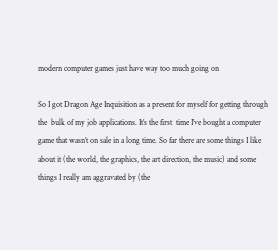modern computer games just have way too much going on

So I got Dragon Age Inquisition as a present for myself for getting through the  bulk of my job applications. It’s the first  time I’ve bought a computer game that wasn’t on sale in a long time. So far there are some things I like about it (the world, the graphics, the art direction, the music) and some things I really am aggravated by (the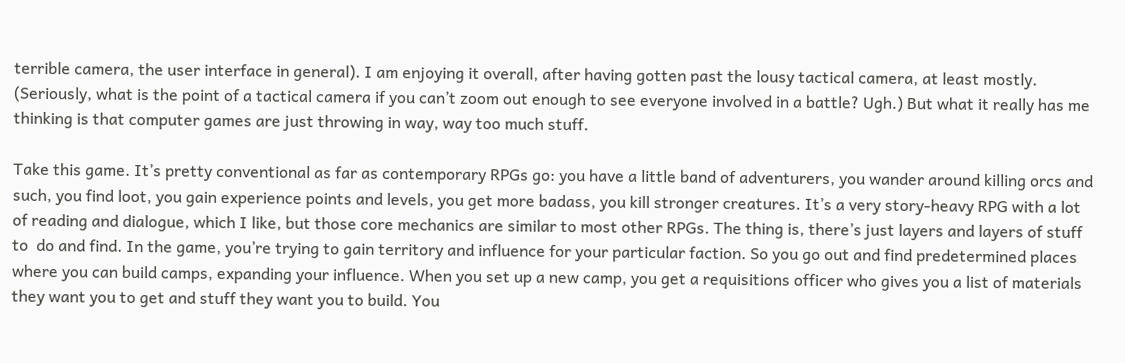terrible camera, the user interface in general). I am enjoying it overall, after having gotten past the lousy tactical camera, at least mostly. (Seriously, what is the point of a tactical camera if you can’t zoom out enough to see everyone involved in a battle? Ugh.) But what it really has me thinking is that computer games are just throwing in way, way too much stuff.

Take this game. It’s pretty conventional as far as contemporary RPGs go: you have a little band of adventurers, you wander around killing orcs and such, you find loot, you gain experience points and levels, you get more badass, you kill stronger creatures. It’s a very story-heavy RPG with a lot of reading and dialogue, which I like, but those core mechanics are similar to most other RPGs. The thing is, there’s just layers and layers of stuff to  do and find. In the game, you’re trying to gain territory and influence for your particular faction. So you go out and find predetermined places where you can build camps, expanding your influence. When you set up a new camp, you get a requisitions officer who gives you a list of materials they want you to get and stuff they want you to build. You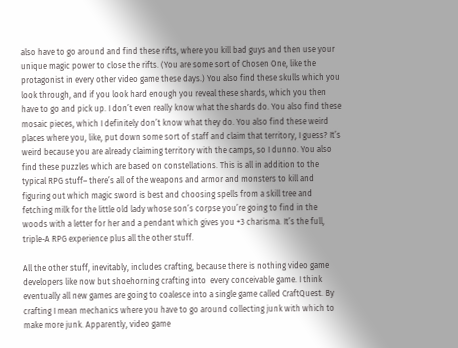also have to go around and find these rifts, where you kill bad guys and then use your unique magic power to close the rifts. (You are some sort of Chosen One, like the protagonist in every other video game these days.) You also find these skulls which you look through, and if you look hard enough you reveal these shards, which you then have to go and pick up. I don’t even really know what the shards do. You also find these mosaic pieces, which I definitely don’t know what they do. You also find these weird places where you, like, put down some sort of staff and claim that territory, I guess? It’s weird because you are already claiming territory with the camps, so I dunno. You also find these puzzles which are based on constellations. This is all in addition to the typical RPG stuff– there’s all of the weapons and armor and monsters to kill and figuring out which magic sword is best and choosing spells from a skill tree and fetching milk for the little old lady whose son’s corpse you’re going to find in the woods with a letter for her and a pendant which gives you +3 charisma. It’s the full, triple-A RPG experience plus all the other stuff.

All the other stuff, inevitably, includes crafting, because there is nothing video game developers like now but shoehorning crafting into  every conceivable game. I think eventually all new games are going to coalesce into a single game called CraftQuest. By crafting I mean mechanics where you have to go around collecting junk with which to make more junk. Apparently, video game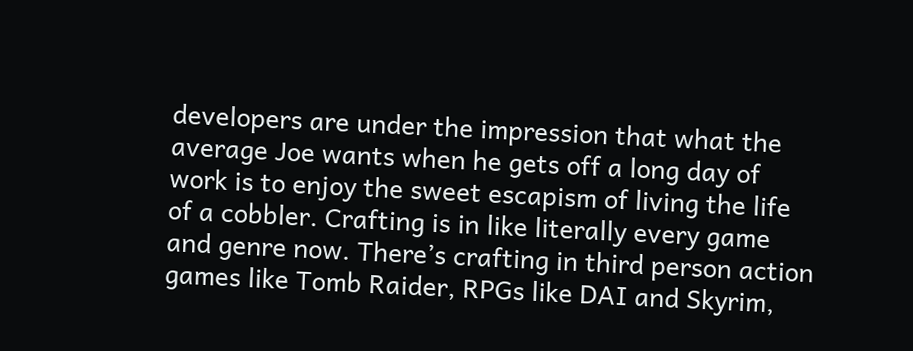developers are under the impression that what the average Joe wants when he gets off a long day of work is to enjoy the sweet escapism of living the life of a cobbler. Crafting is in like literally every game and genre now. There’s crafting in third person action games like Tomb Raider, RPGs like DAI and Skyrim,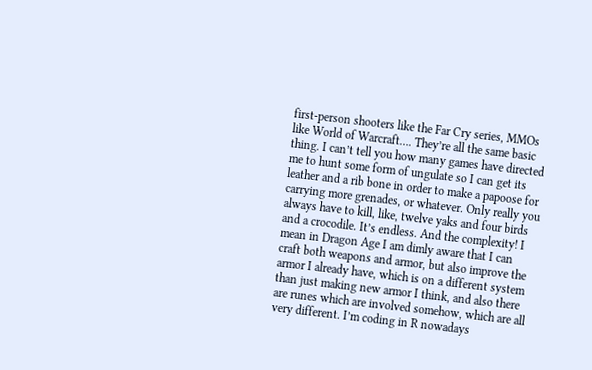first-person shooters like the Far Cry series, MMOs like World of Warcraft…. They’re all the same basic thing. I can’t tell you how many games have directed me to hunt some form of ungulate so I can get its leather and a rib bone in order to make a papoose for carrying more grenades, or whatever. Only really you always have to kill, like, twelve yaks and four birds and a crocodile. It’s endless. And the complexity! I mean in Dragon Age I am dimly aware that I can craft both weapons and armor, but also improve the armor I already have, which is on a different system than just making new armor I think, and also there are runes which are involved somehow, which are all very different. I’m coding in R nowadays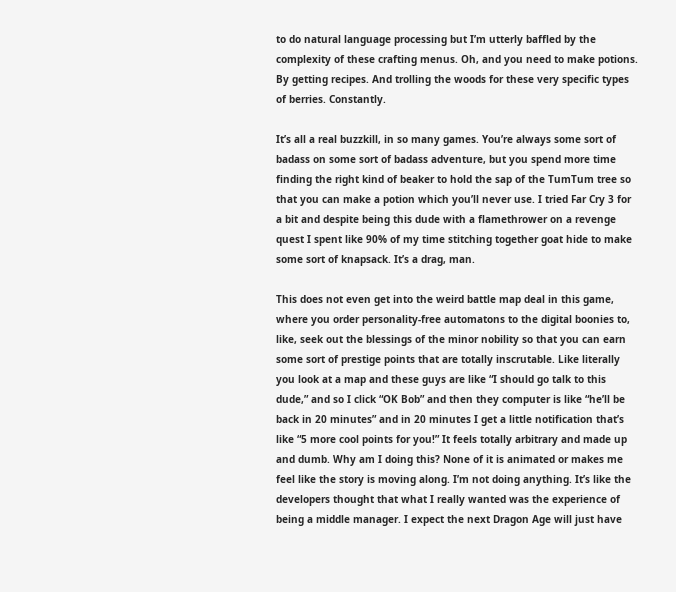to do natural language processing but I’m utterly baffled by the complexity of these crafting menus. Oh, and you need to make potions. By getting recipes. And trolling the woods for these very specific types of berries. Constantly.

It’s all a real buzzkill, in so many games. You’re always some sort of badass on some sort of badass adventure, but you spend more time finding the right kind of beaker to hold the sap of the TumTum tree so that you can make a potion which you’ll never use. I tried Far Cry 3 for a bit and despite being this dude with a flamethrower on a revenge quest I spent like 90% of my time stitching together goat hide to make some sort of knapsack. It’s a drag, man.

This does not even get into the weird battle map deal in this game, where you order personality-free automatons to the digital boonies to, like, seek out the blessings of the minor nobility so that you can earn some sort of prestige points that are totally inscrutable. Like literally you look at a map and these guys are like “I should go talk to this dude,” and so I click “OK Bob” and then they computer is like “he’ll be back in 20 minutes” and in 20 minutes I get a little notification that’s like “5 more cool points for you!” It feels totally arbitrary and made up and dumb. Why am I doing this? None of it is animated or makes me feel like the story is moving along. I’m not doing anything. It’s like the developers thought that what I really wanted was the experience of being a middle manager. I expect the next Dragon Age will just have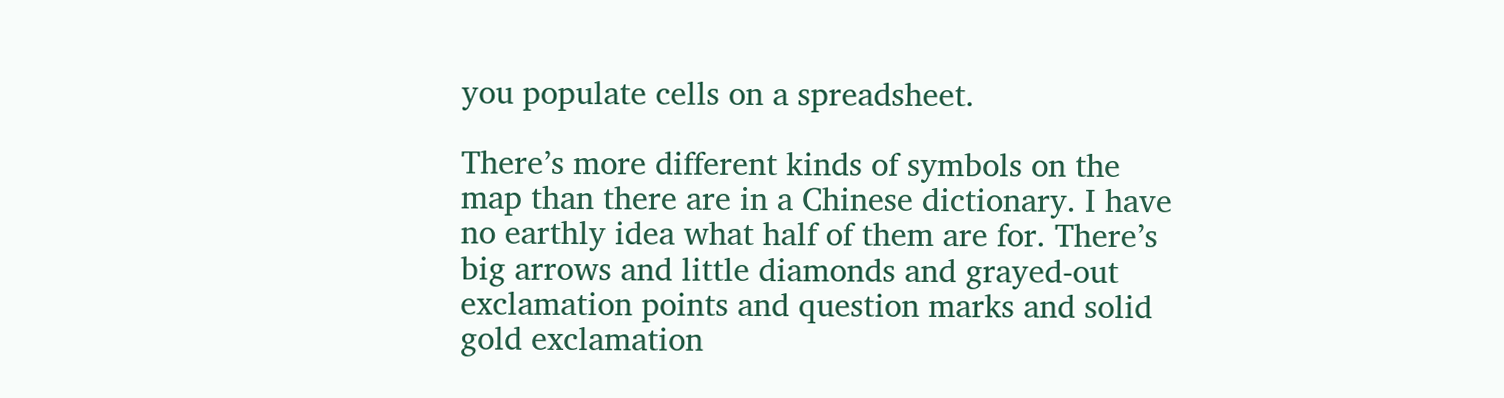you populate cells on a spreadsheet.

There’s more different kinds of symbols on the map than there are in a Chinese dictionary. I have no earthly idea what half of them are for. There’s big arrows and little diamonds and grayed-out exclamation points and question marks and solid gold exclamation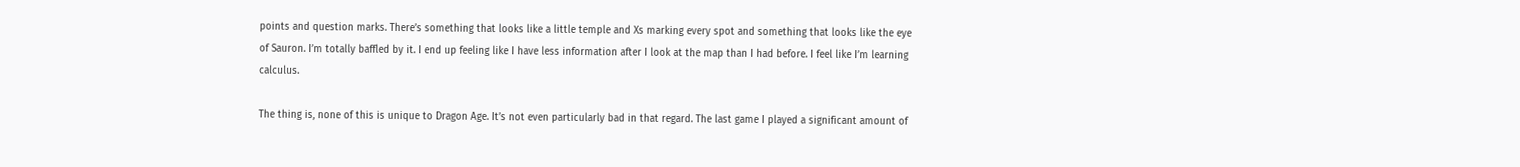points and question marks. There’s something that looks like a little temple and Xs marking every spot and something that looks like the eye of Sauron. I’m totally baffled by it. I end up feeling like I have less information after I look at the map than I had before. I feel like I’m learning calculus.

The thing is, none of this is unique to Dragon Age. It’s not even particularly bad in that regard. The last game I played a significant amount of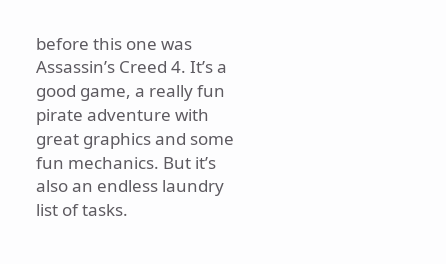before this one was Assassin’s Creed 4. It’s a good game, a really fun pirate adventure with great graphics and some fun mechanics. But it’s also an endless laundry list of tasks.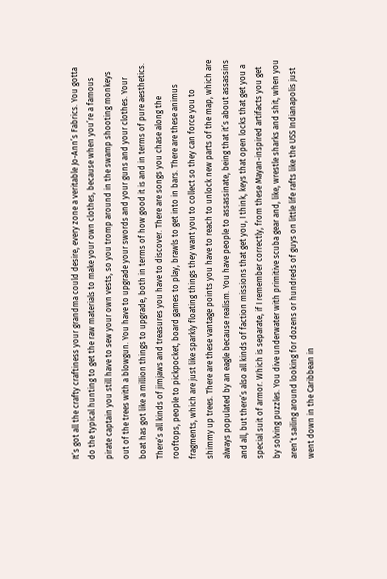It’s got all the crafty craftiness your grandma could desire, every zone a veritable Jo-Ann’s Fabrics. You gotta do the typical hunting to get the raw materials to make your own clothes, because when you’re a famous pirate captain you still have to sew your own vests, so you tromp around in the swamp shooting monkeys out of the trees with a blowgun. You have to upgrade your swords and your guns and your clothes. Your boat has got like a million things to upgrade, both in terms of how good it is and in terms of pure aesthetics. There’s all kinds of jimjaws and treasures you have to discover. There are songs you chase along the rooftops, people to pickpocket, board games to play, brawls to get into in bars. There are these animus fragments, which are just like sparkly floating things they want you to collect so they can force you to shimmy up trees. There are these vantage points you have to reach to unlock new parts of the map, which are always populated by an eagle because realism. You have people to assassinate, being that it’s about assassins and all, but there’s also all kinds of faction missions that get you, I think, keys that open locks that get you a special suit of armor. Which is separate, if I remember correctly, from these Mayan-inspired artifacts you get  by solving puzzles. You dive underwater with primitive scuba gear and, like, wrestle sharks and shit, when you aren’t sailing around looking for dozens or hundreds of guys on little life rafts like the USS Indianapolis just went down in the Caribbean in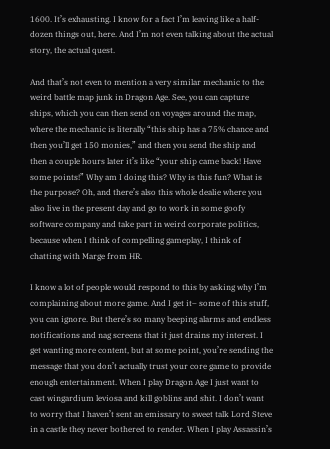1600. It’s exhausting. I know for a fact I’m leaving like a half-dozen things out, here. And I’m not even talking about the actual story, the actual quest.

And that’s not even to mention a very similar mechanic to the weird battle map junk in Dragon Age. See, you can capture ships, which you can then send on voyages around the map, where the mechanic is literally “this ship has a 75% chance and then you’ll get 150 monies,” and then you send the ship and then a couple hours later it’s like “your ship came back! Have some points!” Why am I doing this? Why is this fun? What is the purpose? Oh, and there’s also this whole dealie where you also live in the present day and go to work in some goofy software company and take part in weird corporate politics, because when I think of compelling gameplay, I think of chatting with Marge from HR.

I know a lot of people would respond to this by asking why I’m complaining about more game. And I get it– some of this stuff, you can ignore. But there’s so many beeping alarms and endless notifications and nag screens that it just drains my interest. I get wanting more content, but at some point, you’re sending the message that you don’t actually trust your core game to provide enough entertainment. When I play Dragon Age I just want to cast wingardium leviosa and kill goblins and shit. I don’t want to worry that I haven’t sent an emissary to sweet talk Lord Steve in a castle they never bothered to render. When I play Assassin’s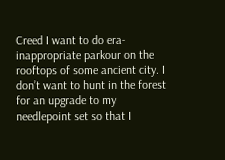Creed I want to do era-inappropriate parkour on the rooftops of some ancient city. I don’t want to hunt in the forest for an upgrade to my needlepoint set so that I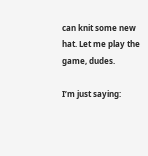can knit some new hat. Let me play the game, dudes.

I’m just saying: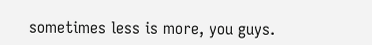sometimes less is more, you guys.